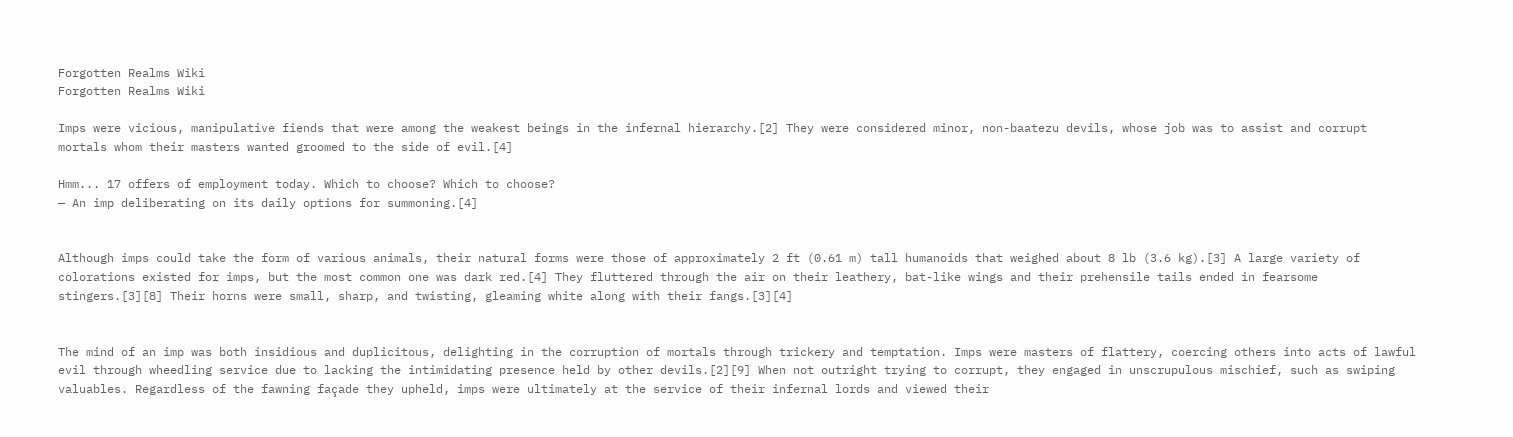Forgotten Realms Wiki
Forgotten Realms Wiki

Imps were vicious, manipulative fiends that were among the weakest beings in the infernal hierarchy.[2] They were considered minor, non-baatezu devils, whose job was to assist and corrupt mortals whom their masters wanted groomed to the side of evil.[4]

Hmm... 17 offers of employment today. Which to choose? Which to choose?
— An imp deliberating on its daily options for summoning.[4]


Although imps could take the form of various animals, their natural forms were those of approximately 2 ft (0.61 m) tall humanoids that weighed about 8 lb (3.6 kg).[3] A large variety of colorations existed for imps, but the most common one was dark red.[4] They fluttered through the air on their leathery, bat-like wings and their prehensile tails ended in fearsome stingers.[3][8] Their horns were small, sharp, and twisting, gleaming white along with their fangs.[3][4]


The mind of an imp was both insidious and duplicitous, delighting in the corruption of mortals through trickery and temptation. Imps were masters of flattery, coercing others into acts of lawful evil through wheedling service due to lacking the intimidating presence held by other devils.[2][9] When not outright trying to corrupt, they engaged in unscrupulous mischief, such as swiping valuables. Regardless of the fawning façade they upheld, imps were ultimately at the service of their infernal lords and viewed their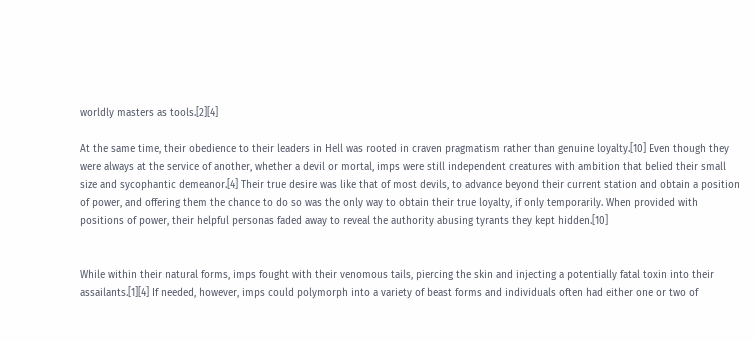worldly masters as tools.[2][4]

At the same time, their obedience to their leaders in Hell was rooted in craven pragmatism rather than genuine loyalty.[10] Even though they were always at the service of another, whether a devil or mortal, imps were still independent creatures with ambition that belied their small size and sycophantic demeanor.[4] Their true desire was like that of most devils, to advance beyond their current station and obtain a position of power, and offering them the chance to do so was the only way to obtain their true loyalty, if only temporarily. When provided with positions of power, their helpful personas faded away to reveal the authority abusing tyrants they kept hidden.[10]


While within their natural forms, imps fought with their venomous tails, piercing the skin and injecting a potentially fatal toxin into their assailants.[1][4] If needed, however, imps could polymorph into a variety of beast forms and individuals often had either one or two of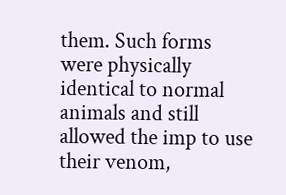them. Such forms were physically identical to normal animals and still allowed the imp to use their venom,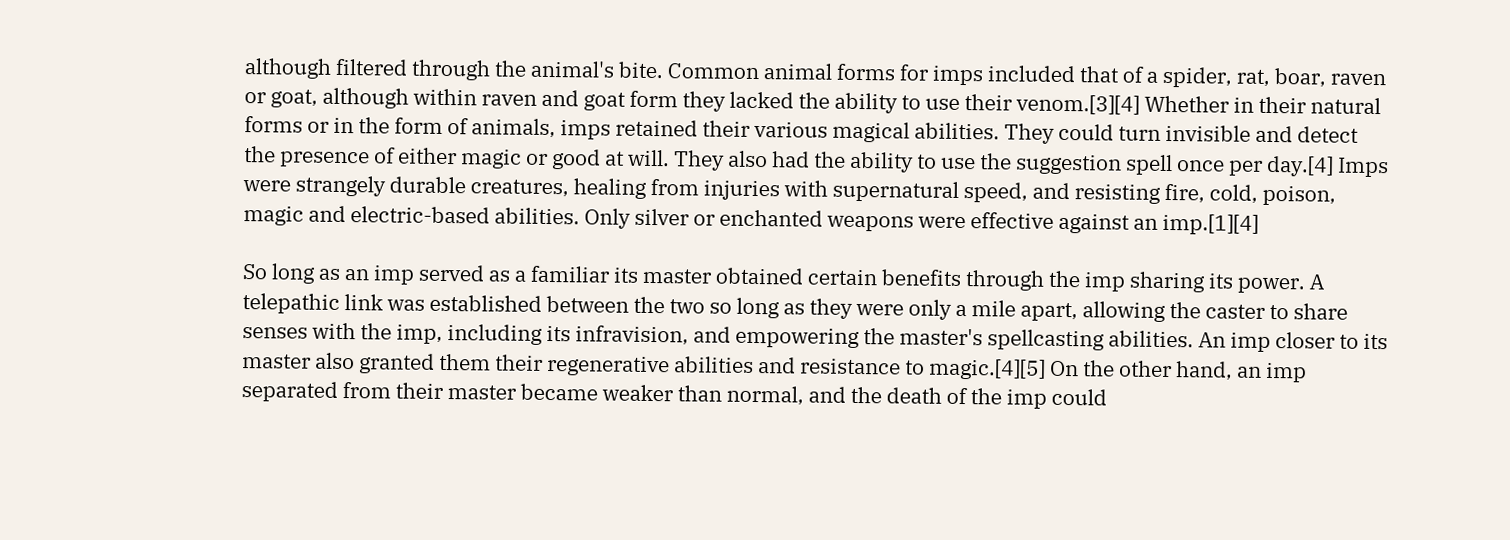although filtered through the animal's bite. Common animal forms for imps included that of a spider, rat, boar, raven or goat, although within raven and goat form they lacked the ability to use their venom.[3][4] Whether in their natural forms or in the form of animals, imps retained their various magical abilities. They could turn invisible and detect the presence of either magic or good at will. They also had the ability to use the suggestion spell once per day.[4] Imps were strangely durable creatures, healing from injuries with supernatural speed, and resisting fire, cold, poison, magic and electric-based abilities. Only silver or enchanted weapons were effective against an imp.[1][4]

So long as an imp served as a familiar its master obtained certain benefits through the imp sharing its power. A telepathic link was established between the two so long as they were only a mile apart, allowing the caster to share senses with the imp, including its infravision, and empowering the master's spellcasting abilities. An imp closer to its master also granted them their regenerative abilities and resistance to magic.[4][5] On the other hand, an imp separated from their master became weaker than normal, and the death of the imp could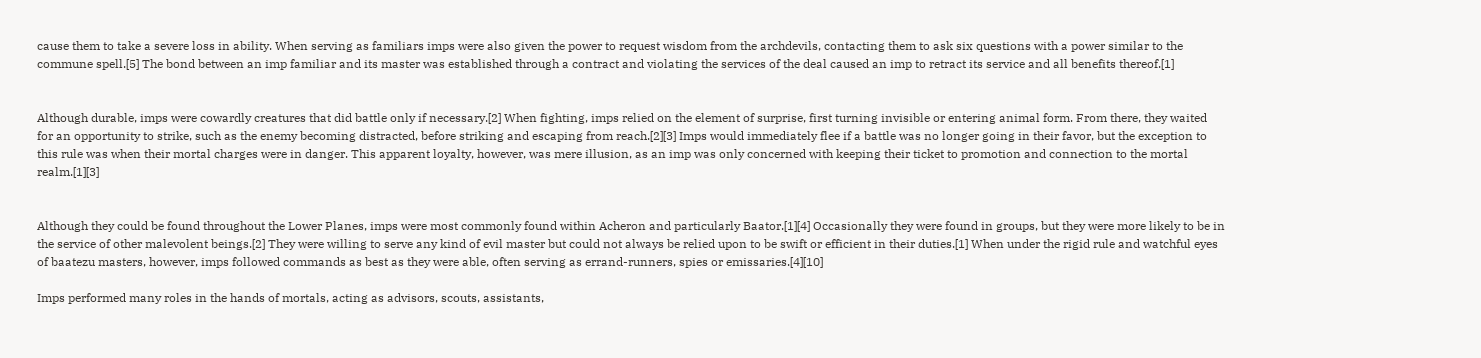cause them to take a severe loss in ability. When serving as familiars imps were also given the power to request wisdom from the archdevils, contacting them to ask six questions with a power similar to the commune spell.[5] The bond between an imp familiar and its master was established through a contract and violating the services of the deal caused an imp to retract its service and all benefits thereof.[1]


Although durable, imps were cowardly creatures that did battle only if necessary.[2] When fighting, imps relied on the element of surprise, first turning invisible or entering animal form. From there, they waited for an opportunity to strike, such as the enemy becoming distracted, before striking and escaping from reach.[2][3] Imps would immediately flee if a battle was no longer going in their favor, but the exception to this rule was when their mortal charges were in danger. This apparent loyalty, however, was mere illusion, as an imp was only concerned with keeping their ticket to promotion and connection to the mortal realm.[1][3]


Although they could be found throughout the Lower Planes, imps were most commonly found within Acheron and particularly Baator.[1][4] Occasionally they were found in groups, but they were more likely to be in the service of other malevolent beings.[2] They were willing to serve any kind of evil master but could not always be relied upon to be swift or efficient in their duties.[1] When under the rigid rule and watchful eyes of baatezu masters, however, imps followed commands as best as they were able, often serving as errand-runners, spies or emissaries.[4][10]

Imps performed many roles in the hands of mortals, acting as advisors, scouts, assistants,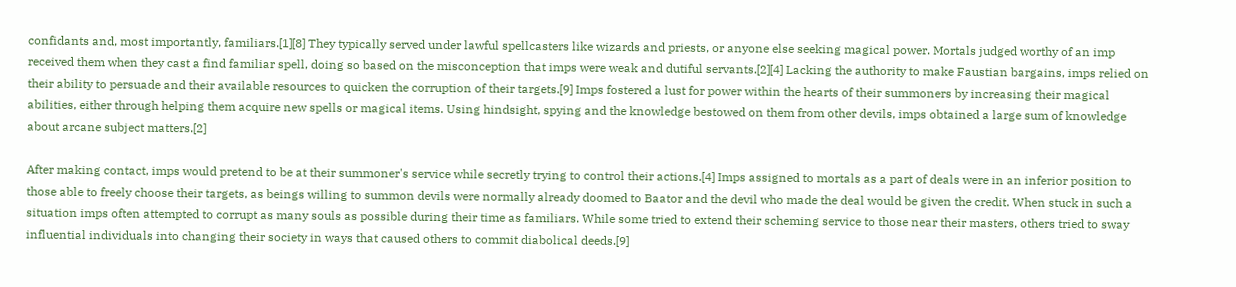confidants and, most importantly, familiars.[1][8] They typically served under lawful spellcasters like wizards and priests, or anyone else seeking magical power. Mortals judged worthy of an imp received them when they cast a find familiar spell, doing so based on the misconception that imps were weak and dutiful servants.[2][4] Lacking the authority to make Faustian bargains, imps relied on their ability to persuade and their available resources to quicken the corruption of their targets.[9] Imps fostered a lust for power within the hearts of their summoners by increasing their magical abilities, either through helping them acquire new spells or magical items. Using hindsight, spying and the knowledge bestowed on them from other devils, imps obtained a large sum of knowledge about arcane subject matters.[2]

After making contact, imps would pretend to be at their summoner's service while secretly trying to control their actions.[4] Imps assigned to mortals as a part of deals were in an inferior position to those able to freely choose their targets, as beings willing to summon devils were normally already doomed to Baator and the devil who made the deal would be given the credit. When stuck in such a situation imps often attempted to corrupt as many souls as possible during their time as familiars. While some tried to extend their scheming service to those near their masters, others tried to sway influential individuals into changing their society in ways that caused others to commit diabolical deeds.[9]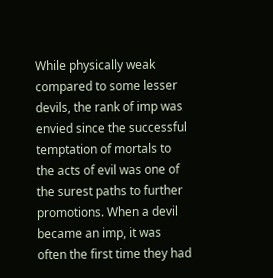While physically weak compared to some lesser devils, the rank of imp was envied since the successful temptation of mortals to the acts of evil was one of the surest paths to further promotions. When a devil became an imp, it was often the first time they had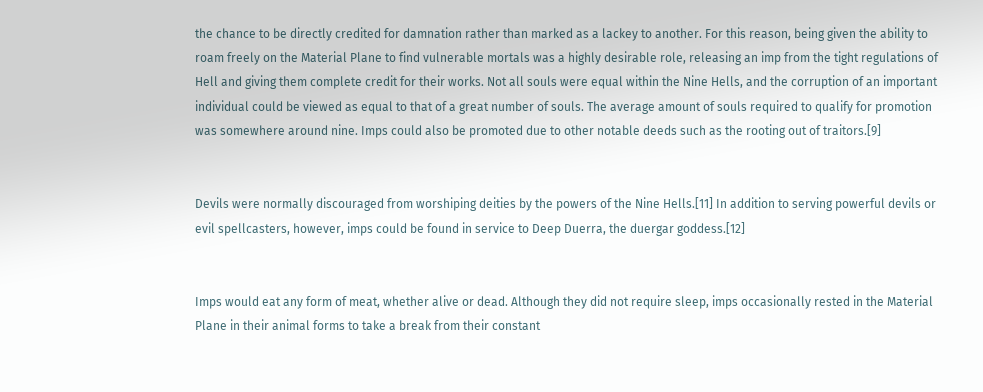the chance to be directly credited for damnation rather than marked as a lackey to another. For this reason, being given the ability to roam freely on the Material Plane to find vulnerable mortals was a highly desirable role, releasing an imp from the tight regulations of Hell and giving them complete credit for their works. Not all souls were equal within the Nine Hells, and the corruption of an important individual could be viewed as equal to that of a great number of souls. The average amount of souls required to qualify for promotion was somewhere around nine. Imps could also be promoted due to other notable deeds such as the rooting out of traitors.[9]


Devils were normally discouraged from worshiping deities by the powers of the Nine Hells.[11] In addition to serving powerful devils or evil spellcasters, however, imps could be found in service to Deep Duerra, the duergar goddess.[12]


Imps would eat any form of meat, whether alive or dead. Although they did not require sleep, imps occasionally rested in the Material Plane in their animal forms to take a break from their constant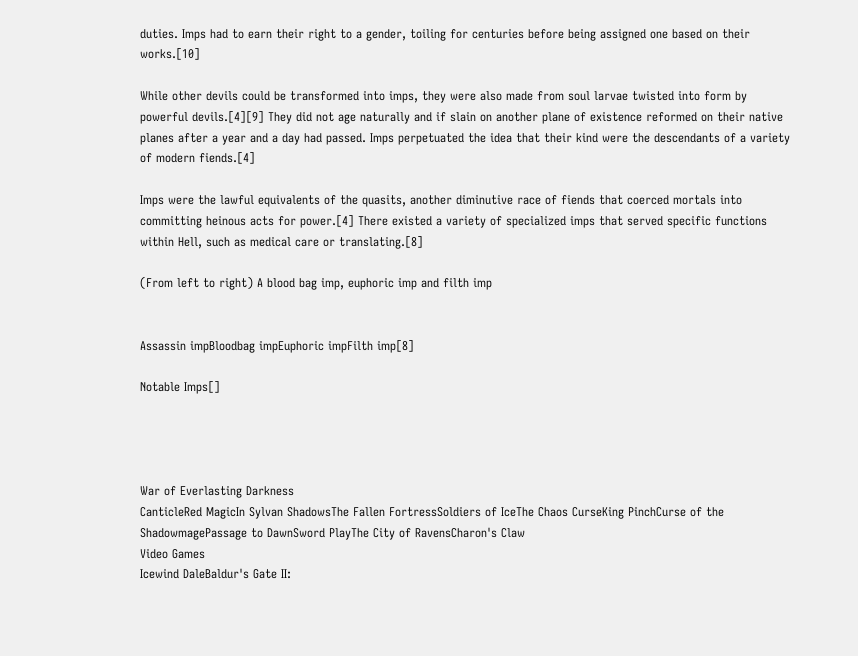duties. Imps had to earn their right to a gender, toiling for centuries before being assigned one based on their works.[10]

While other devils could be transformed into imps, they were also made from soul larvae twisted into form by powerful devils.[4][9] They did not age naturally and if slain on another plane of existence reformed on their native planes after a year and a day had passed. Imps perpetuated the idea that their kind were the descendants of a variety of modern fiends.[4]

Imps were the lawful equivalents of the quasits, another diminutive race of fiends that coerced mortals into committing heinous acts for power.[4] There existed a variety of specialized imps that served specific functions within Hell, such as medical care or translating.[8]

(From left to right) A blood bag imp, euphoric imp and filth imp


Assassin impBloodbag impEuphoric impFilth imp[8]

Notable Imps[]




War of Everlasting Darkness
CanticleRed MagicIn Sylvan ShadowsThe Fallen FortressSoldiers of IceThe Chaos CurseKing PinchCurse of the ShadowmagePassage to DawnSword PlayThe City of RavensCharon's Claw
Video Games
Icewind DaleBaldur's Gate II: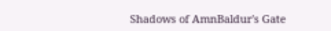Shadows of AmnBaldur's Gate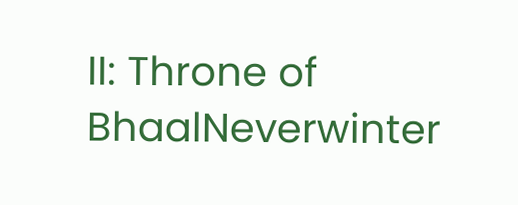II: Throne of BhaalNeverwinter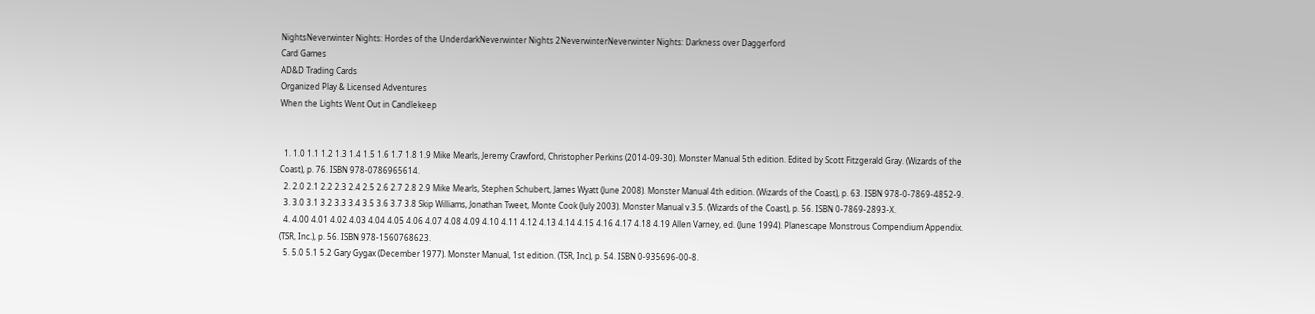NightsNeverwinter Nights: Hordes of the UnderdarkNeverwinter Nights 2NeverwinterNeverwinter Nights: Darkness over Daggerford
Card Games
AD&D Trading Cards
Organized Play & Licensed Adventures
When the Lights Went Out in Candlekeep


  1. 1.0 1.1 1.2 1.3 1.4 1.5 1.6 1.7 1.8 1.9 Mike Mearls, Jeremy Crawford, Christopher Perkins (2014-09-30). Monster Manual 5th edition. Edited by Scott Fitzgerald Gray. (Wizards of the Coast), p. 76. ISBN 978-0786965614.
  2. 2.0 2.1 2.2 2.3 2.4 2.5 2.6 2.7 2.8 2.9 Mike Mearls, Stephen Schubert, James Wyatt (June 2008). Monster Manual 4th edition. (Wizards of the Coast), p. 63. ISBN 978-0-7869-4852-9.
  3. 3.0 3.1 3.2 3.3 3.4 3.5 3.6 3.7 3.8 Skip Williams, Jonathan Tweet, Monte Cook (July 2003). Monster Manual v.3.5. (Wizards of the Coast), p. 56. ISBN 0-7869-2893-X.
  4. 4.00 4.01 4.02 4.03 4.04 4.05 4.06 4.07 4.08 4.09 4.10 4.11 4.12 4.13 4.14 4.15 4.16 4.17 4.18 4.19 Allen Varney, ed. (June 1994). Planescape Monstrous Compendium Appendix. (TSR, Inc.), p. 56. ISBN 978-1560768623.
  5. 5.0 5.1 5.2 Gary Gygax (December 1977). Monster Manual, 1st edition. (TSR, Inc), p. 54. ISBN 0-935696-00-8.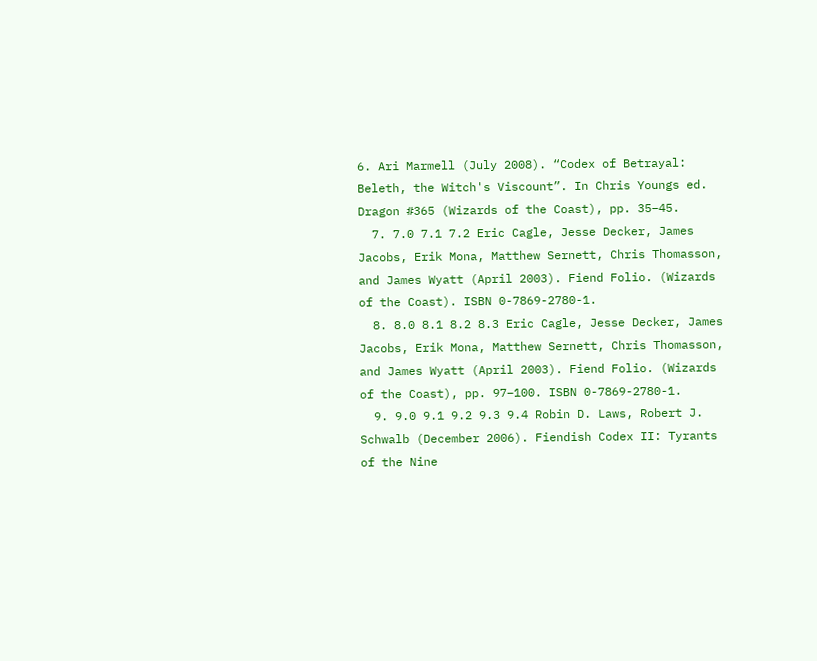6. Ari Marmell (July 2008). “Codex of Betrayal: Beleth, the Witch's Viscount”. In Chris Youngs ed. Dragon #365 (Wizards of the Coast), pp. 35–45.
  7. 7.0 7.1 7.2 Eric Cagle, Jesse Decker, James Jacobs, Erik Mona, Matthew Sernett, Chris Thomasson, and James Wyatt (April 2003). Fiend Folio. (Wizards of the Coast). ISBN 0-7869-2780-1.
  8. 8.0 8.1 8.2 8.3 Eric Cagle, Jesse Decker, James Jacobs, Erik Mona, Matthew Sernett, Chris Thomasson, and James Wyatt (April 2003). Fiend Folio. (Wizards of the Coast), pp. 97–100. ISBN 0-7869-2780-1.
  9. 9.0 9.1 9.2 9.3 9.4 Robin D. Laws, Robert J. Schwalb (December 2006). Fiendish Codex II: Tyrants of the Nine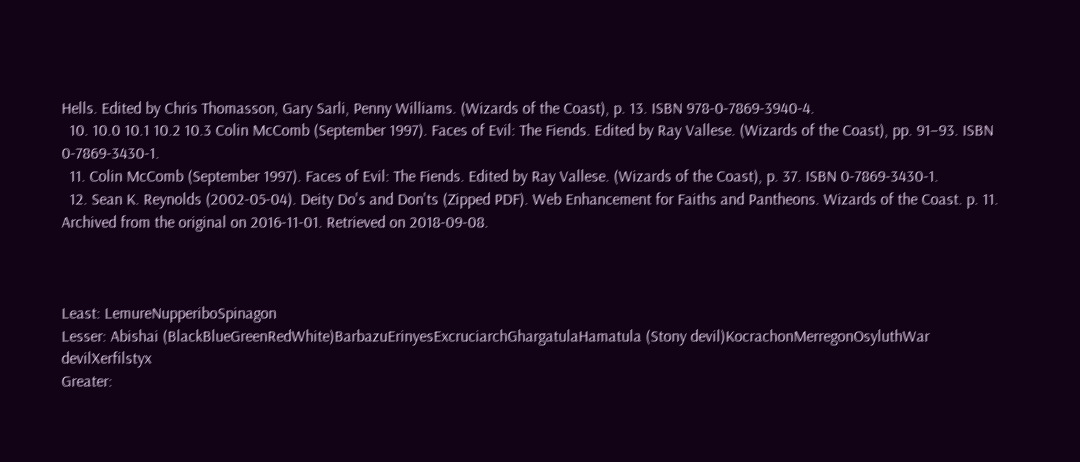Hells. Edited by Chris Thomasson, Gary Sarli, Penny Williams. (Wizards of the Coast), p. 13. ISBN 978-0-7869-3940-4.
  10. 10.0 10.1 10.2 10.3 Colin McComb (September 1997). Faces of Evil: The Fiends. Edited by Ray Vallese. (Wizards of the Coast), pp. 91–93. ISBN 0-7869-3430-1.
  11. Colin McComb (September 1997). Faces of Evil: The Fiends. Edited by Ray Vallese. (Wizards of the Coast), p. 37. ISBN 0-7869-3430-1.
  12. Sean K. Reynolds (2002-05-04). Deity Do's and Don'ts (Zipped PDF). Web Enhancement for Faiths and Pantheons. Wizards of the Coast. p. 11. Archived from the original on 2016-11-01. Retrieved on 2018-09-08.



Least: LemureNupperiboSpinagon
Lesser: Abishai (BlackBlueGreenRedWhite)BarbazuErinyesExcruciarchGhargatulaHamatula (Stony devil)KocrachonMerregonOsyluthWar devilXerfilstyx
Greater: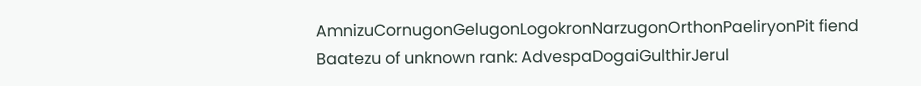AmnizuCornugonGelugonLogokronNarzugonOrthonPaeliryonPit fiend
Baatezu of unknown rank: AdvespaDogaiGulthirJerul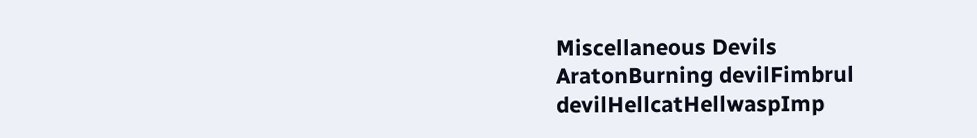Miscellaneous Devils
AratonBurning devilFimbrul devilHellcatHellwaspImp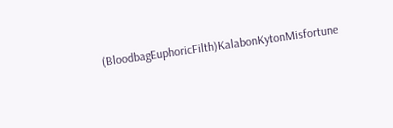(BloodbagEuphoricFilth)KalabonKytonMisfortune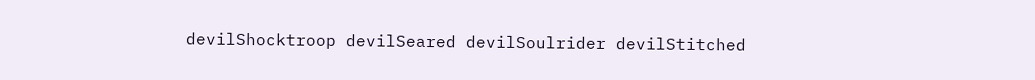devilShocktroop devilSeared devilSoulrider devilStitched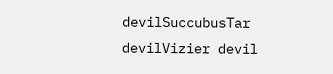devilSuccubusTar devilVizier devil